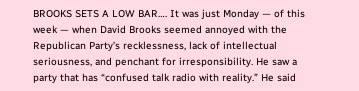BROOKS SETS A LOW BAR…. It was just Monday — of this week — when David Brooks seemed annoyed with the Republican Party’s recklessness, lack of intellectual seriousness, and penchant for irresponsibility. He saw a party that has “confused talk radio with reality.” He said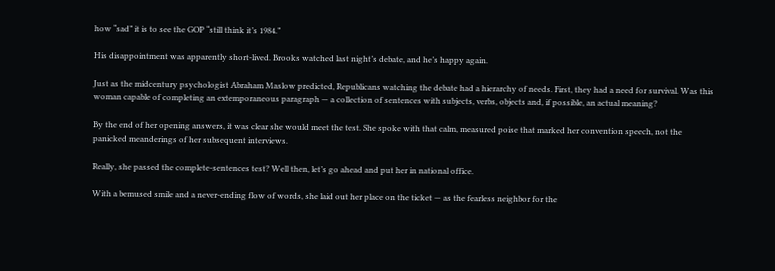how “sad” it is to see the GOP “still think it’s 1984.”

His disappointment was apparently short-lived. Brooks watched last night’s debate, and he’s happy again.

Just as the midcentury psychologist Abraham Maslow predicted, Republicans watching the debate had a hierarchy of needs. First, they had a need for survival. Was this woman capable of completing an extemporaneous paragraph — a collection of sentences with subjects, verbs, objects and, if possible, an actual meaning?

By the end of her opening answers, it was clear she would meet the test. She spoke with that calm, measured poise that marked her convention speech, not the panicked meanderings of her subsequent interviews.

Really, she passed the complete-sentences test? Well then, let’s go ahead and put her in national office.

With a bemused smile and a never-ending flow of words, she laid out her place on the ticket — as the fearless neighbor for the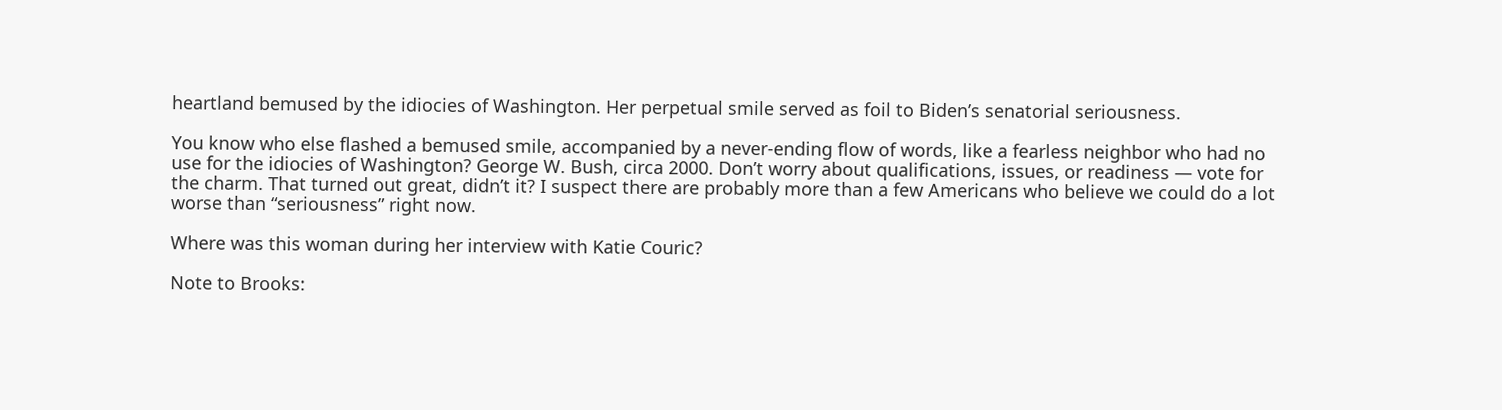heartland bemused by the idiocies of Washington. Her perpetual smile served as foil to Biden’s senatorial seriousness.

You know who else flashed a bemused smile, accompanied by a never-ending flow of words, like a fearless neighbor who had no use for the idiocies of Washington? George W. Bush, circa 2000. Don’t worry about qualifications, issues, or readiness — vote for the charm. That turned out great, didn’t it? I suspect there are probably more than a few Americans who believe we could do a lot worse than “seriousness” right now.

Where was this woman during her interview with Katie Couric?

Note to Brooks: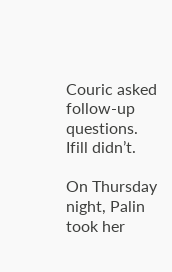Couric asked follow-up questions. Ifill didn’t.

On Thursday night, Palin took her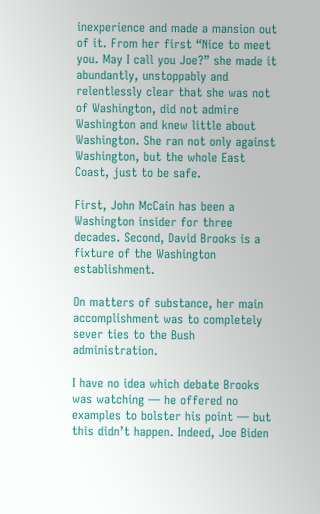inexperience and made a mansion out of it. From her first “Nice to meet you. May I call you Joe?” she made it abundantly, unstoppably and relentlessly clear that she was not of Washington, did not admire Washington and knew little about Washington. She ran not only against Washington, but the whole East Coast, just to be safe.

First, John McCain has been a Washington insider for three decades. Second, David Brooks is a fixture of the Washington establishment.

On matters of substance, her main accomplishment was to completely sever ties to the Bush administration.

I have no idea which debate Brooks was watching — he offered no examples to bolster his point — but this didn’t happen. Indeed, Joe Biden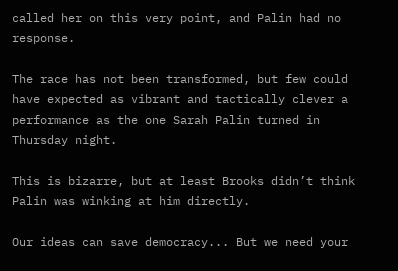called her on this very point, and Palin had no response.

The race has not been transformed, but few could have expected as vibrant and tactically clever a performance as the one Sarah Palin turned in Thursday night.

This is bizarre, but at least Brooks didn’t think Palin was winking at him directly.

Our ideas can save democracy... But we need your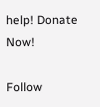help! Donate Now!

Follow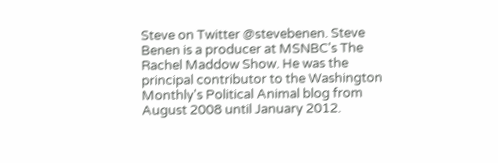Steve on Twitter @stevebenen. Steve Benen is a producer at MSNBC's The Rachel Maddow Show. He was the principal contributor to the Washington Monthly's Political Animal blog from August 2008 until January 2012.